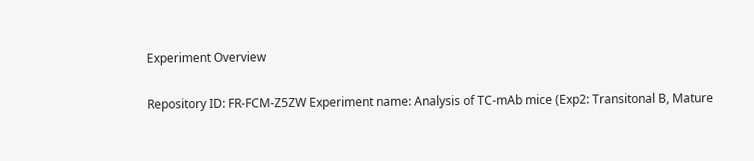Experiment Overview

Repository ID: FR-FCM-Z5ZW Experiment name: Analysis of TC-mAb mice (Exp2: Transitonal B, Mature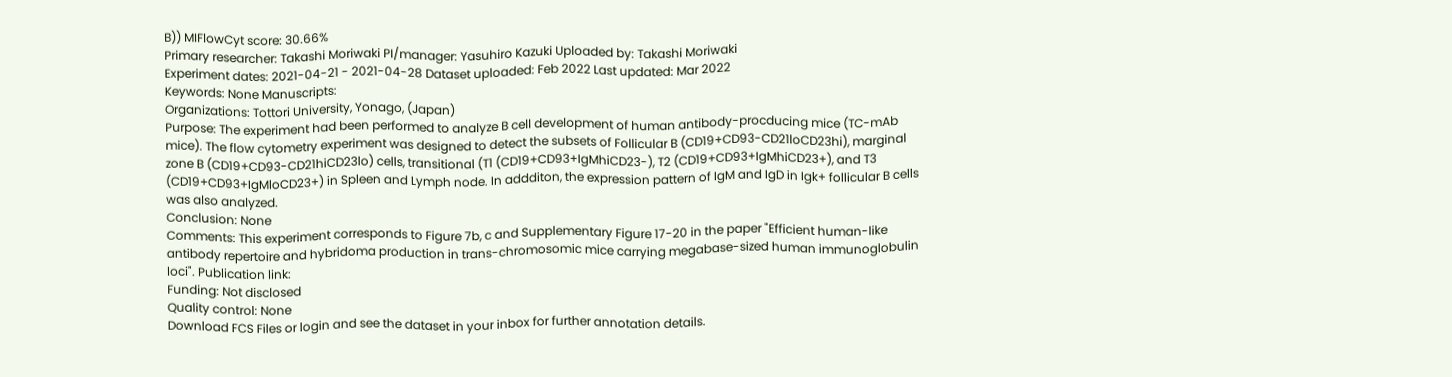B)) MIFlowCyt score: 30.66%
Primary researcher: Takashi Moriwaki PI/manager: Yasuhiro Kazuki Uploaded by: Takashi Moriwaki
Experiment dates: 2021-04-21 - 2021-04-28 Dataset uploaded: Feb 2022 Last updated: Mar 2022
Keywords: None Manuscripts:
Organizations: Tottori University, Yonago, (Japan)
Purpose: The experiment had been performed to analyze B cell development of human antibody-procducing mice (TC-mAb mice). The flow cytometry experiment was designed to detect the subsets of Follicular B (CD19+CD93-CD21loCD23hi), marginal zone B (CD19+CD93-CD21hiCD23lo) cells, transitional (T1 (CD19+CD93+IgMhiCD23-), T2 (CD19+CD93+IgMhiCD23+), and T3 (CD19+CD93+IgMloCD23+) in Spleen and Lymph node. In addditon, the expression pattern of IgM and IgD in Igk+ follicular B cells was also analyzed.
Conclusion: None
Comments: This experiment corresponds to Figure 7b, c and Supplementary Figure 17-20 in the paper "Efficient human-like antibody repertoire and hybridoma production in trans-chromosomic mice carrying megabase-sized human immunoglobulin loci". Publication link:
Funding: Not disclosed
Quality control: None
Download FCS Files or login and see the dataset in your inbox for further annotation details.